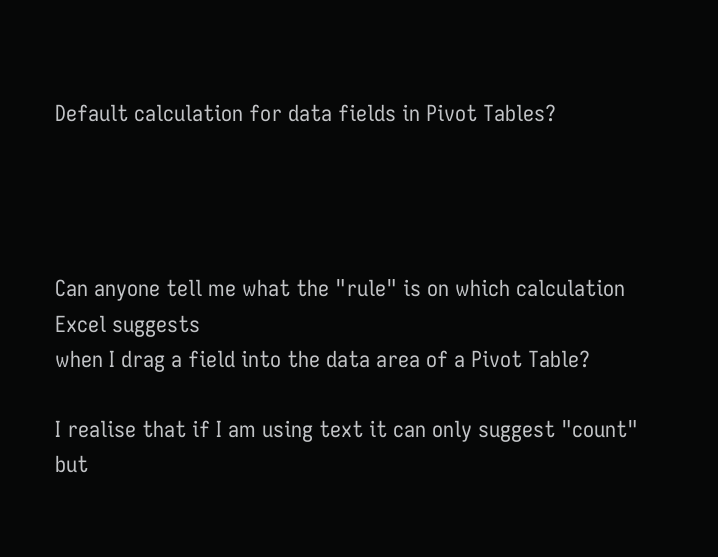Default calculation for data fields in Pivot Tables?




Can anyone tell me what the "rule" is on which calculation Excel suggests
when I drag a field into the data area of a Pivot Table?

I realise that if I am using text it can only suggest "count" but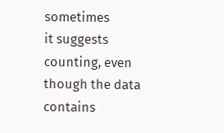sometimes
it suggests counting, even though the data contains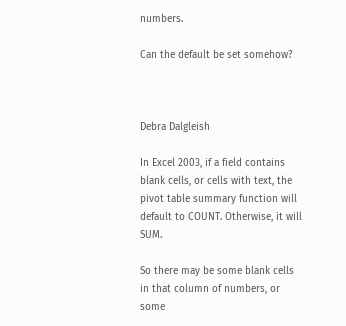numbers.

Can the default be set somehow?



Debra Dalgleish

In Excel 2003, if a field contains blank cells, or cells with text, the
pivot table summary function will default to COUNT. Otherwise, it will SUM.

So there may be some blank cells in that column of numbers, or some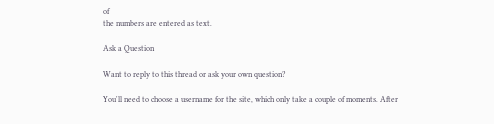of
the numbers are entered as text.

Ask a Question

Want to reply to this thread or ask your own question?

You'll need to choose a username for the site, which only take a couple of moments. After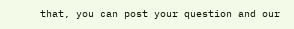that, you can post your question and our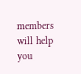members will help you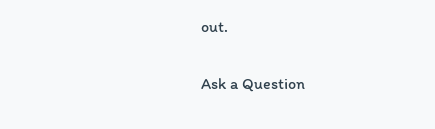out.

Ask a Question